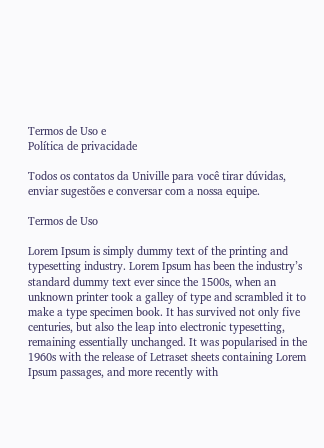Termos de Uso e
Política de privacidade

Todos os contatos da Univille para você tirar dúvidas, enviar sugestões e conversar com a nossa equipe.

Termos de Uso

Lorem Ipsum is simply dummy text of the printing and typesetting industry. Lorem Ipsum has been the industry’s standard dummy text ever since the 1500s, when an unknown printer took a galley of type and scrambled it to make a type specimen book. It has survived not only five centuries, but also the leap into electronic typesetting, remaining essentially unchanged. It was popularised in the 1960s with the release of Letraset sheets containing Lorem Ipsum passages, and more recently with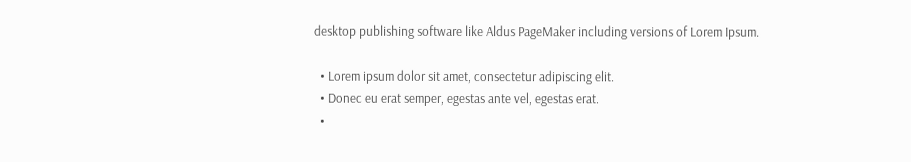desktop publishing software like Aldus PageMaker including versions of Lorem Ipsum.

  • Lorem ipsum dolor sit amet, consectetur adipiscing elit.
  • Donec eu erat semper, egestas ante vel, egestas erat.
  •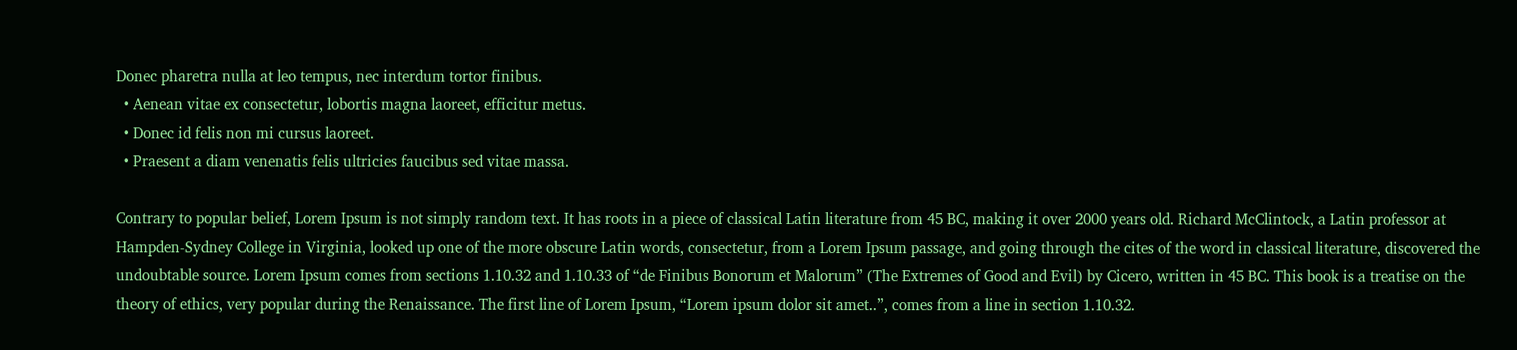Donec pharetra nulla at leo tempus, nec interdum tortor finibus.
  • Aenean vitae ex consectetur, lobortis magna laoreet, efficitur metus.
  • Donec id felis non mi cursus laoreet.
  • Praesent a diam venenatis felis ultricies faucibus sed vitae massa.

Contrary to popular belief, Lorem Ipsum is not simply random text. It has roots in a piece of classical Latin literature from 45 BC, making it over 2000 years old. Richard McClintock, a Latin professor at Hampden-Sydney College in Virginia, looked up one of the more obscure Latin words, consectetur, from a Lorem Ipsum passage, and going through the cites of the word in classical literature, discovered the undoubtable source. Lorem Ipsum comes from sections 1.10.32 and 1.10.33 of “de Finibus Bonorum et Malorum” (The Extremes of Good and Evil) by Cicero, written in 45 BC. This book is a treatise on the theory of ethics, very popular during the Renaissance. The first line of Lorem Ipsum, “Lorem ipsum dolor sit amet..”, comes from a line in section 1.10.32.